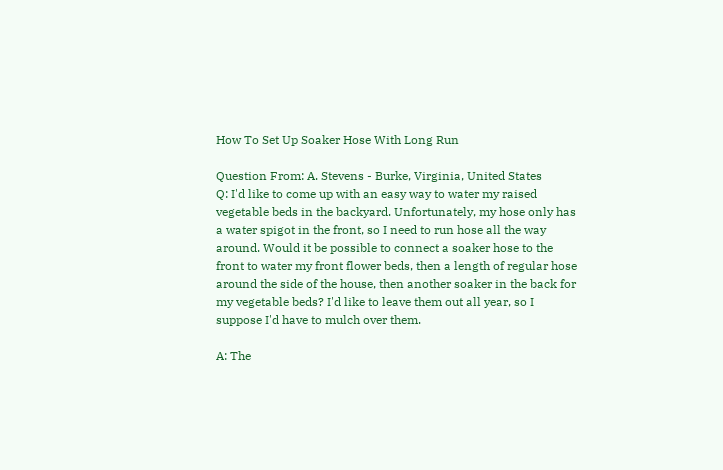How To Set Up Soaker Hose With Long Run

Question From: A. Stevens - Burke, Virginia, United States
Q: I'd like to come up with an easy way to water my raised vegetable beds in the backyard. Unfortunately, my hose only has a water spigot in the front, so I need to run hose all the way around. Would it be possible to connect a soaker hose to the front to water my front flower beds, then a length of regular hose around the side of the house, then another soaker in the back for my vegetable beds? I'd like to leave them out all year, so I suppose I'd have to mulch over them.

A: The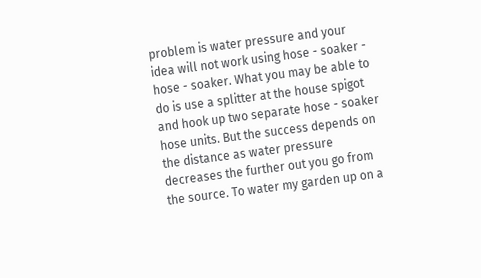problem is water pressure and your idea will not work using hose - soaker - hose - soaker. What you may be able to do is use a splitter at the house spigot and hook up two separate hose - soaker hose units. But the success depends on the distance as water pressure decreases the further out you go from the source. To water my garden up on a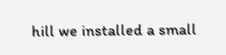hill we installed a small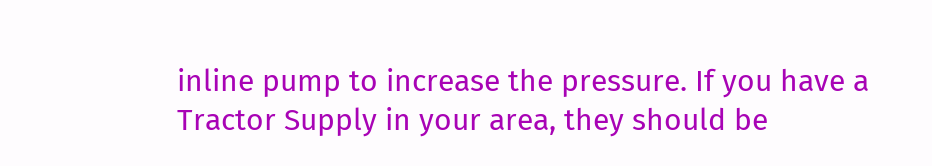inline pump to increase the pressure. If you have a Tractor Supply in your area, they should be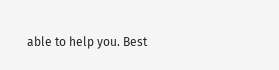able to help you. Best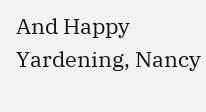And Happy Yardening, Nancy